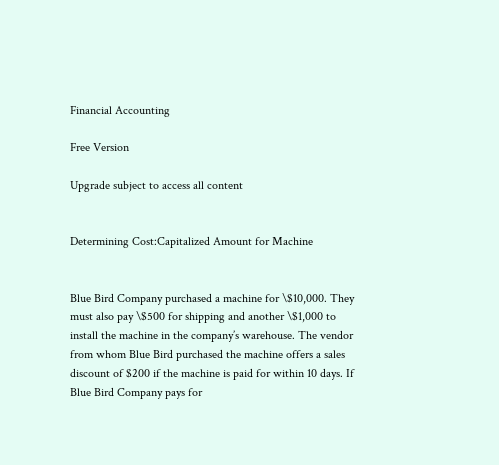Financial Accounting

Free Version

Upgrade subject to access all content


Determining Cost:Capitalized Amount for Machine


Blue Bird Company purchased a machine for \$10,000. They must also pay \$500 for shipping and another \$1,000 to install the machine in the company’s warehouse. The vendor from whom Blue Bird purchased the machine offers a sales discount of $200 if the machine is paid for within 10 days. If Blue Bird Company pays for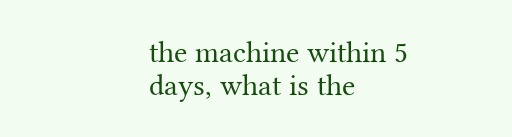the machine within 5 days, what is the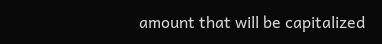amount that will be capitalized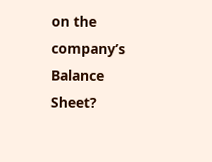on the company’s Balance Sheet?